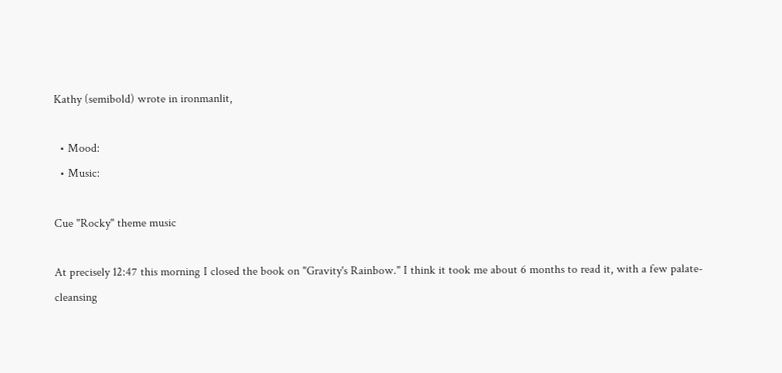Kathy (semibold) wrote in ironmanlit,

  • Mood:
  • Music:

Cue "Rocky" theme music

At precisely 12:47 this morning I closed the book on "Gravity's Rainbow." I think it took me about 6 months to read it, with a few palate-cleansing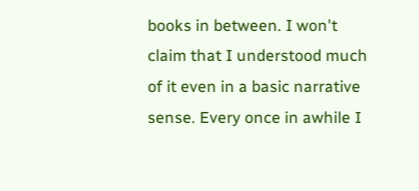books in between. I won't claim that I understood much of it even in a basic narrative sense. Every once in awhile I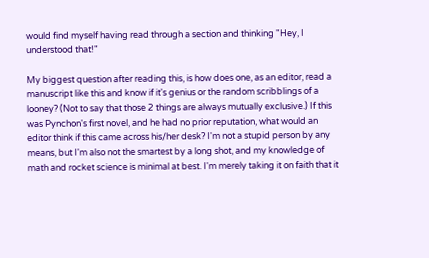would find myself having read through a section and thinking "Hey, I understood that!"

My biggest question after reading this, is how does one, as an editor, read a manuscript like this and know if it's genius or the random scribblings of a looney? (Not to say that those 2 things are always mutually exclusive.) If this was Pynchon's first novel, and he had no prior reputation, what would an editor think if this came across his/her desk? I'm not a stupid person by any means, but I'm also not the smartest by a long shot, and my knowledge of math and rocket science is minimal at best. I'm merely taking it on faith that it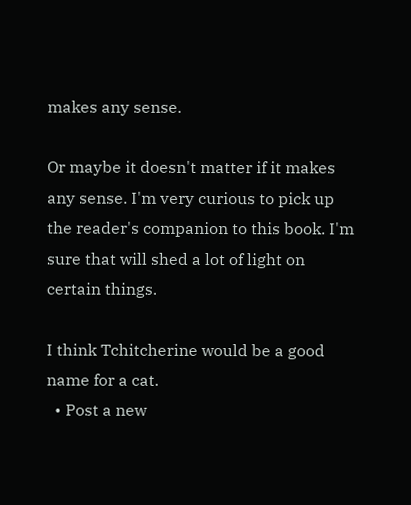makes any sense.

Or maybe it doesn't matter if it makes any sense. I'm very curious to pick up the reader's companion to this book. I'm sure that will shed a lot of light on certain things.

I think Tchitcherine would be a good name for a cat.
  • Post a new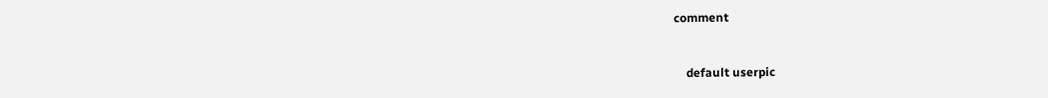comment


    default userpic